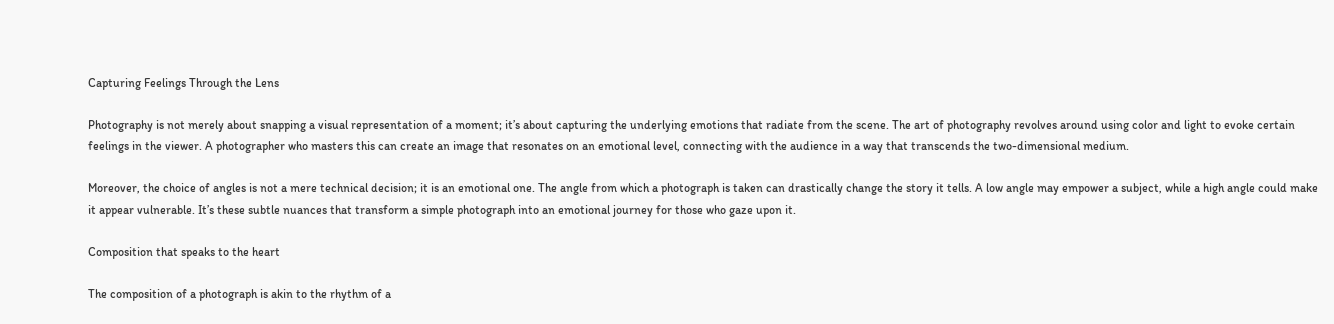Capturing Feelings Through the Lens

Photography is not merely about snapping a visual representation of a moment; it’s about capturing the underlying emotions that radiate from the scene. The art of photography revolves around using color and light to evoke certain feelings in the viewer. A photographer who masters this can create an image that resonates on an emotional level, connecting with the audience in a way that transcends the two-dimensional medium.

Moreover, the choice of angles is not a mere technical decision; it is an emotional one. The angle from which a photograph is taken can drastically change the story it tells. A low angle may empower a subject, while a high angle could make it appear vulnerable. It’s these subtle nuances that transform a simple photograph into an emotional journey for those who gaze upon it.

Composition that speaks to the heart

The composition of a photograph is akin to the rhythm of a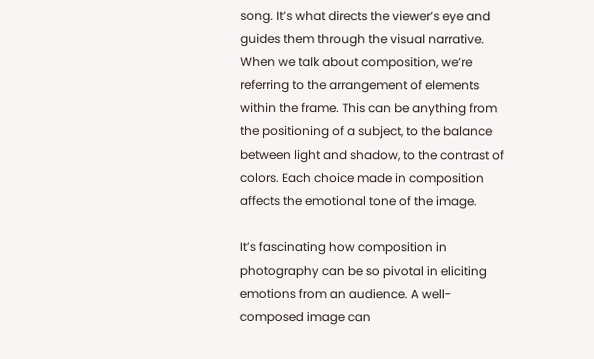song. It’s what directs the viewer’s eye and guides them through the visual narrative. When we talk about composition, we’re referring to the arrangement of elements within the frame. This can be anything from the positioning of a subject, to the balance between light and shadow, to the contrast of colors. Each choice made in composition affects the emotional tone of the image.

It’s fascinating how composition in photography can be so pivotal in eliciting emotions from an audience. A well-composed image can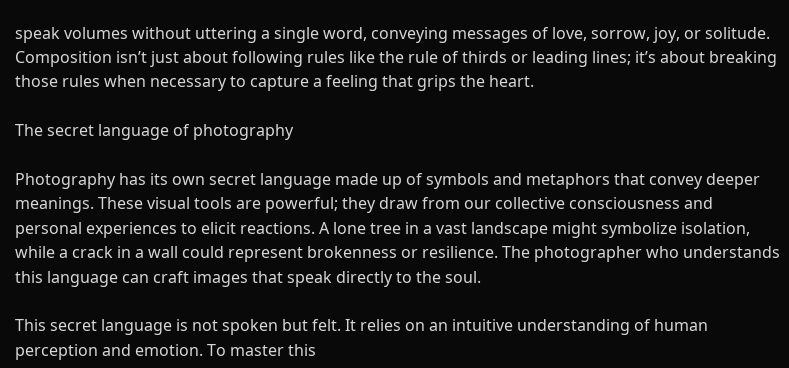speak volumes without uttering a single word, conveying messages of love, sorrow, joy, or solitude. Composition isn’t just about following rules like the rule of thirds or leading lines; it’s about breaking those rules when necessary to capture a feeling that grips the heart.

The secret language of photography

Photography has its own secret language made up of symbols and metaphors that convey deeper meanings. These visual tools are powerful; they draw from our collective consciousness and personal experiences to elicit reactions. A lone tree in a vast landscape might symbolize isolation, while a crack in a wall could represent brokenness or resilience. The photographer who understands this language can craft images that speak directly to the soul.

This secret language is not spoken but felt. It relies on an intuitive understanding of human perception and emotion. To master this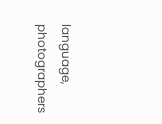language, photographers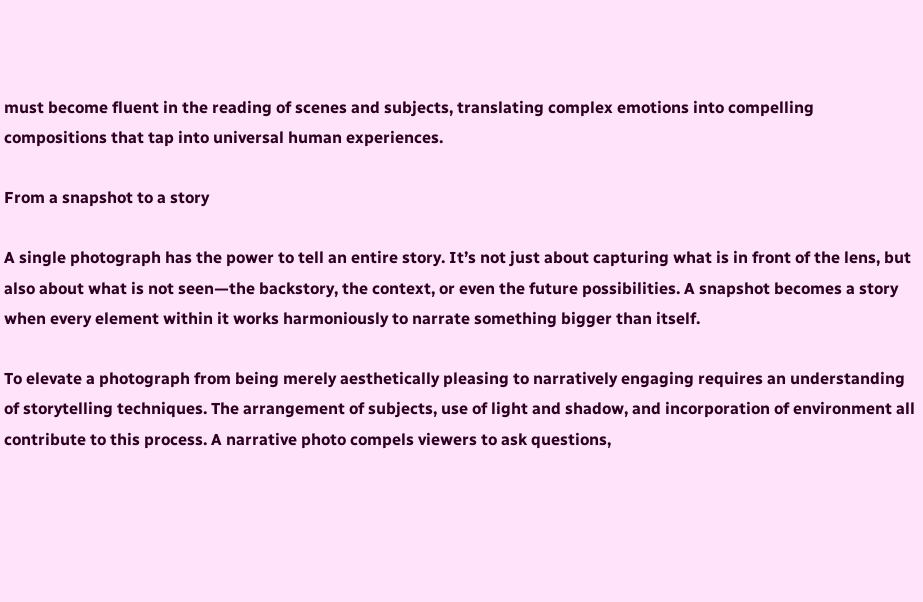must become fluent in the reading of scenes and subjects, translating complex emotions into compelling compositions that tap into universal human experiences.

From a snapshot to a story

A single photograph has the power to tell an entire story. It’s not just about capturing what is in front of the lens, but also about what is not seen—the backstory, the context, or even the future possibilities. A snapshot becomes a story when every element within it works harmoniously to narrate something bigger than itself.

To elevate a photograph from being merely aesthetically pleasing to narratively engaging requires an understanding of storytelling techniques. The arrangement of subjects, use of light and shadow, and incorporation of environment all contribute to this process. A narrative photo compels viewers to ask questions,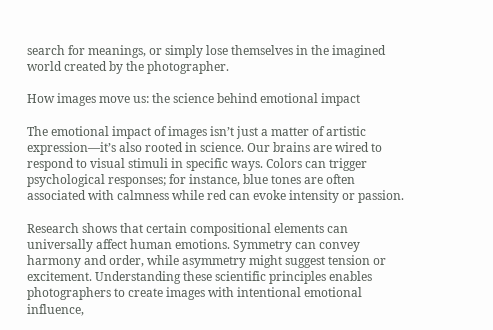search for meanings, or simply lose themselves in the imagined world created by the photographer.

How images move us: the science behind emotional impact

The emotional impact of images isn’t just a matter of artistic expression—it’s also rooted in science. Our brains are wired to respond to visual stimuli in specific ways. Colors can trigger psychological responses; for instance, blue tones are often associated with calmness while red can evoke intensity or passion.

Research shows that certain compositional elements can universally affect human emotions. Symmetry can convey harmony and order, while asymmetry might suggest tension or excitement. Understanding these scientific principles enables photographers to create images with intentional emotional influence,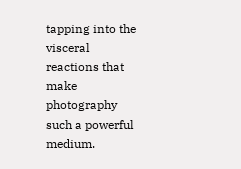tapping into the visceral reactions that make photography such a powerful medium.